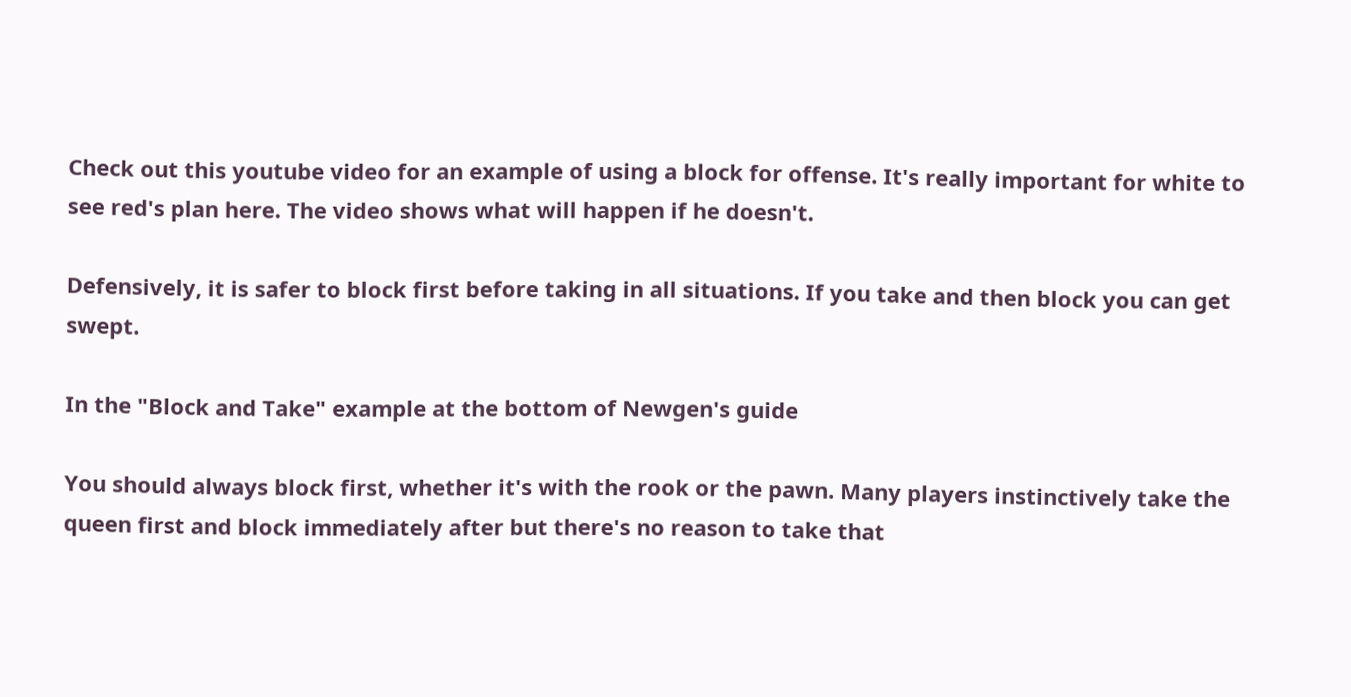Check out this youtube video for an example of using a block for offense. It's really important for white to see red's plan here. The video shows what will happen if he doesn't.

Defensively, it is safer to block first before taking in all situations. If you take and then block you can get swept.

In the "Block and Take" example at the bottom of Newgen's guide

You should always block first, whether it's with the rook or the pawn. Many players instinctively take the queen first and block immediately after but there's no reason to take that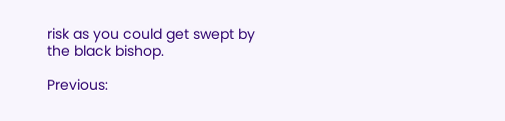risk as you could get swept by the black bishop.

Previous: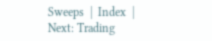Sweeps  |  Index  |  Next: Trading